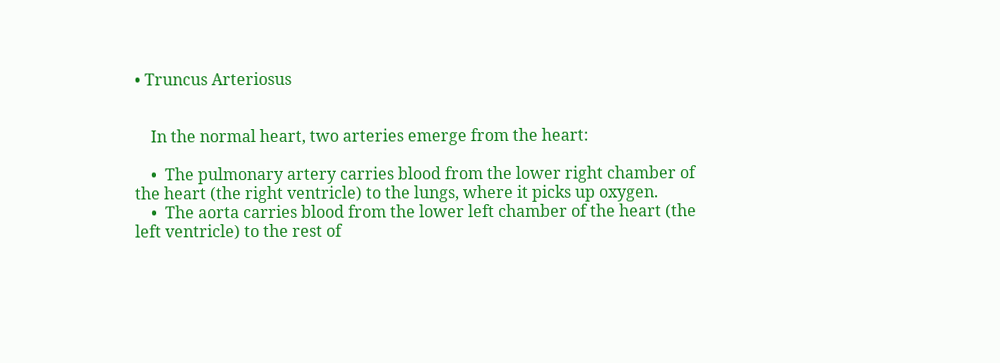• Truncus Arteriosus


    In the normal heart, two arteries emerge from the heart:

    •  The pulmonary artery carries blood from the lower right chamber of the heart (the right ventricle) to the lungs, where it picks up oxygen.
    •  The aorta carries blood from the lower left chamber of the heart (the left ventricle) to the rest of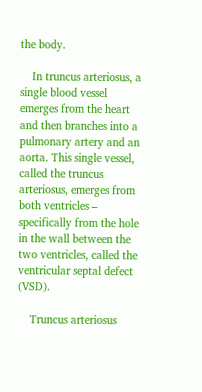the body.

    In truncus arteriosus, a single blood vessel emerges from the heart and then branches into a pulmonary artery and an aorta. This single vessel, called the truncus arteriosus, emerges from both ventricles – specifically from the hole in the wall between the two ventricles, called the ventricular septal defect (VSD).

    Truncus arteriosus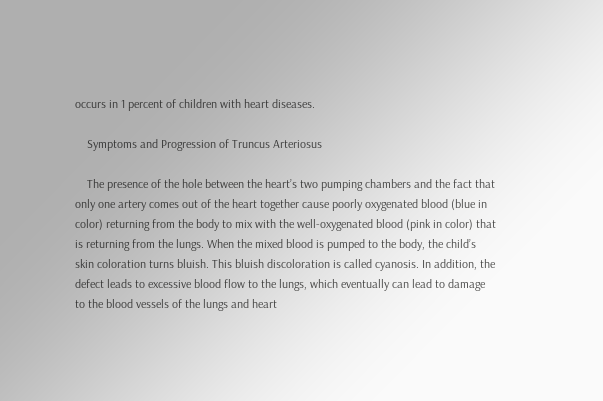occurs in 1 percent of children with heart diseases.

    Symptoms and Progression of Truncus Arteriosus

    The presence of the hole between the heart’s two pumping chambers and the fact that only one artery comes out of the heart together cause poorly oxygenated blood (blue in color) returning from the body to mix with the well-oxygenated blood (pink in color) that is returning from the lungs. When the mixed blood is pumped to the body, the child’s skin coloration turns bluish. This bluish discoloration is called cyanosis. In addition, the defect leads to excessive blood flow to the lungs, which eventually can lead to damage to the blood vessels of the lungs and heart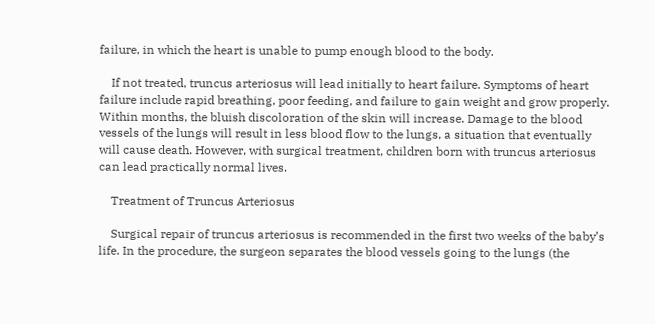failure, in which the heart is unable to pump enough blood to the body.

    If not treated, truncus arteriosus will lead initially to heart failure. Symptoms of heart failure include rapid breathing, poor feeding, and failure to gain weight and grow properly. Within months, the bluish discoloration of the skin will increase. Damage to the blood vessels of the lungs will result in less blood flow to the lungs, a situation that eventually will cause death. However, with surgical treatment, children born with truncus arteriosus can lead practically normal lives.

    Treatment of Truncus Arteriosus

    Surgical repair of truncus arteriosus is recommended in the first two weeks of the baby’s life. In the procedure, the surgeon separates the blood vessels going to the lungs (the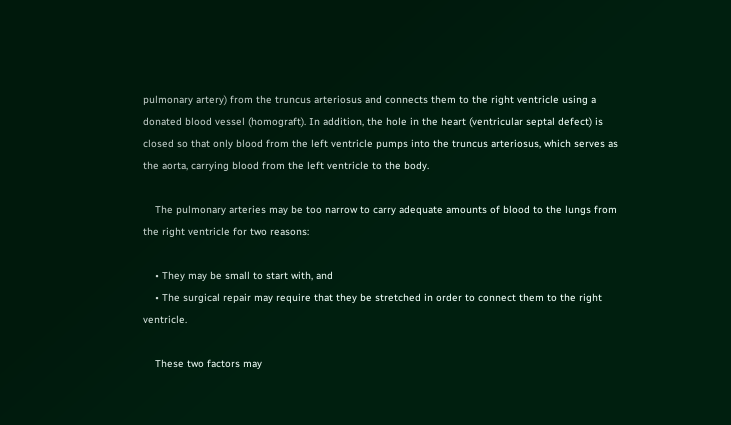pulmonary artery) from the truncus arteriosus and connects them to the right ventricle using a donated blood vessel (homograft). In addition, the hole in the heart (ventricular septal defect) is closed so that only blood from the left ventricle pumps into the truncus arteriosus, which serves as the aorta, carrying blood from the left ventricle to the body.

    The pulmonary arteries may be too narrow to carry adequate amounts of blood to the lungs from the right ventricle for two reasons:

    • They may be small to start with, and
    • The surgical repair may require that they be stretched in order to connect them to the right ventricle.

    These two factors may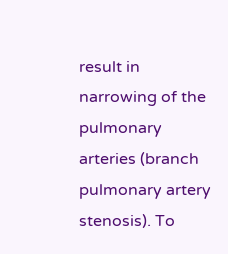result in narrowing of the pulmonary arteries (branch pulmonary artery stenosis). To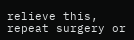relieve this, repeat surgery or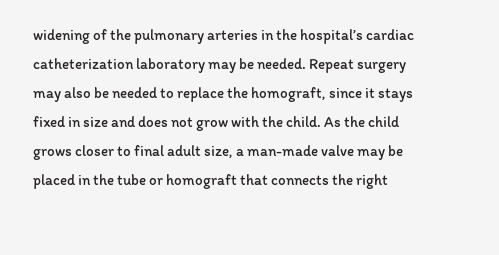widening of the pulmonary arteries in the hospital’s cardiac catheterization laboratory may be needed. Repeat surgery may also be needed to replace the homograft, since it stays fixed in size and does not grow with the child. As the child grows closer to final adult size, a man-made valve may be placed in the tube or homograft that connects the right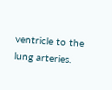ventricle to the lung arteries.